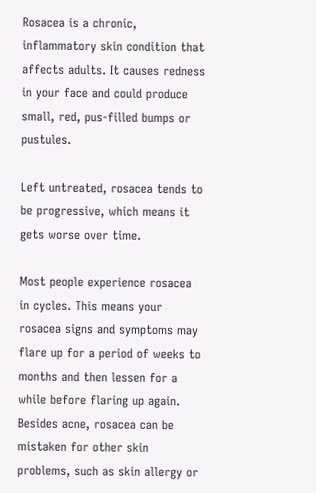Rosacea is a chronic, inflammatory skin condition that affects adults. It causes redness in your face and could produce small, red, pus-filled bumps or pustules.

Left untreated, rosacea tends to be progressive, which means it gets worse over time.

Most people experience rosacea in cycles. This means your rosacea signs and symptoms may flare up for a period of weeks to months and then lessen for a while before flaring up again. Besides acne, rosacea can be mistaken for other skin problems, such as skin allergy or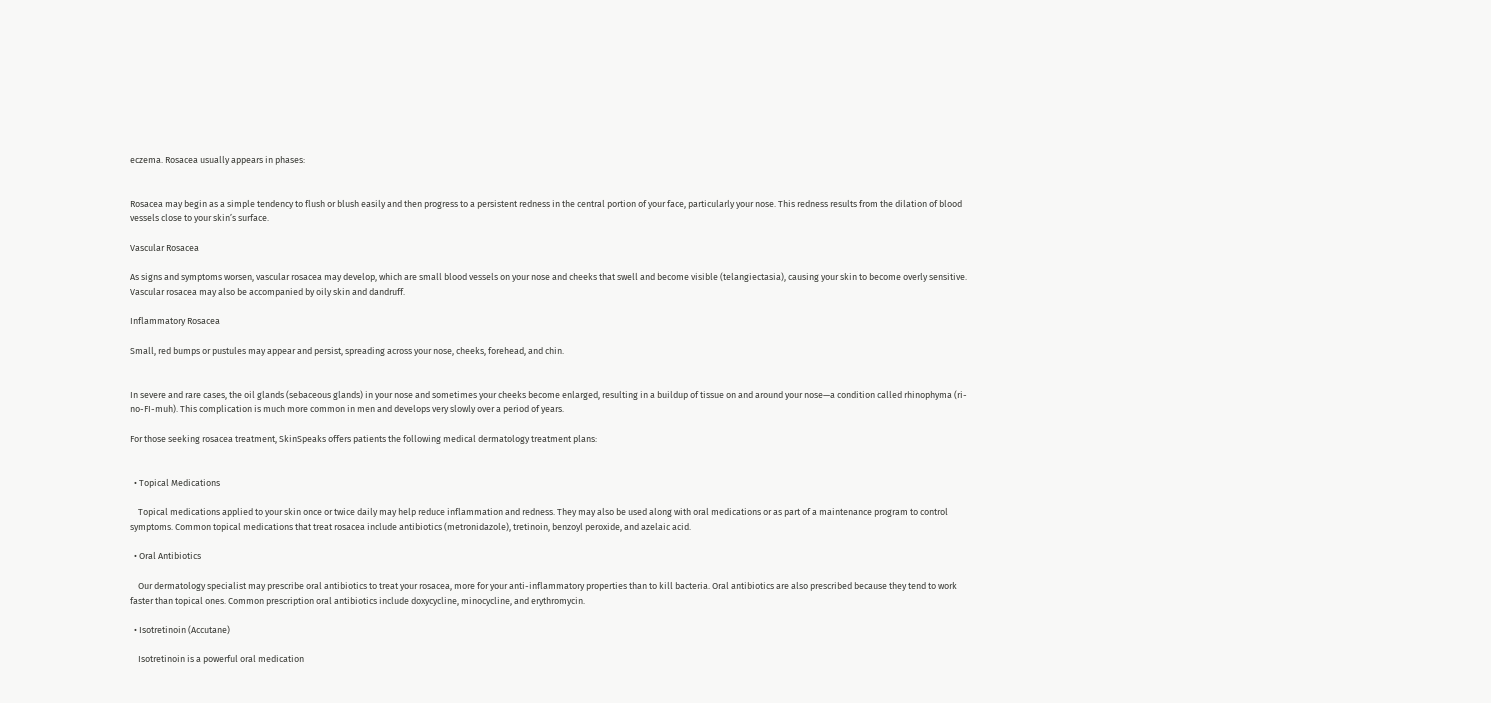eczema. Rosacea usually appears in phases:


Rosacea may begin as a simple tendency to flush or blush easily and then progress to a persistent redness in the central portion of your face, particularly your nose. This redness results from the dilation of blood vessels close to your skin’s surface.

Vascular Rosacea

As signs and symptoms worsen, vascular rosacea may develop, which are small blood vessels on your nose and cheeks that swell and become visible (telangiectasia), causing your skin to become overly sensitive. Vascular rosacea may also be accompanied by oily skin and dandruff.

Inflammatory Rosacea

Small, red bumps or pustules may appear and persist, spreading across your nose, cheeks, forehead, and chin.


In severe and rare cases, the oil glands (sebaceous glands) in your nose and sometimes your cheeks become enlarged, resulting in a buildup of tissue on and around your nose—a condition called rhinophyma (ri-no-FI-muh). This complication is much more common in men and develops very slowly over a period of years.

For those seeking rosacea treatment, SkinSpeaks offers patients the following medical dermatology treatment plans:


  • Topical Medications

    Topical medications applied to your skin once or twice daily may help reduce inflammation and redness. They may also be used along with oral medications or as part of a maintenance program to control symptoms. Common topical medications that treat rosacea include antibiotics (metronidazole), tretinoin, benzoyl peroxide, and azelaic acid.

  • Oral Antibiotics

    Our dermatology specialist may prescribe oral antibiotics to treat your rosacea, more for your anti-inflammatory properties than to kill bacteria. Oral antibiotics are also prescribed because they tend to work faster than topical ones. Common prescription oral antibiotics include doxycycline, minocycline, and erythromycin.

  • Isotretinoin (Accutane)

    Isotretinoin is a powerful oral medication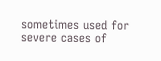sometimes used for severe cases of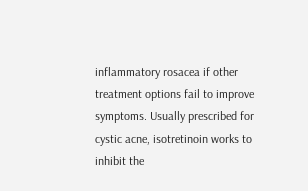inflammatory rosacea if other treatment options fail to improve symptoms. Usually prescribed for cystic acne, isotretinoin works to inhibit the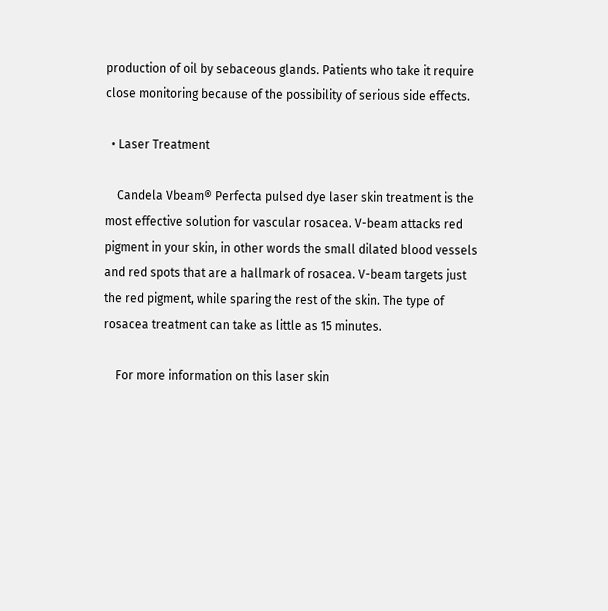production of oil by sebaceous glands. Patients who take it require close monitoring because of the possibility of serious side effects.

  • Laser Treatment

    Candela Vbeam® Perfecta pulsed dye laser skin treatment is the most effective solution for vascular rosacea. V-beam attacks red pigment in your skin, in other words the small dilated blood vessels and red spots that are a hallmark of rosacea. V-beam targets just the red pigment, while sparing the rest of the skin. The type of rosacea treatment can take as little as 15 minutes.

    For more information on this laser skin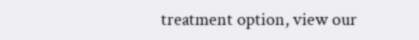treatment option, view our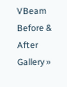VBeam Before & After Gallery »